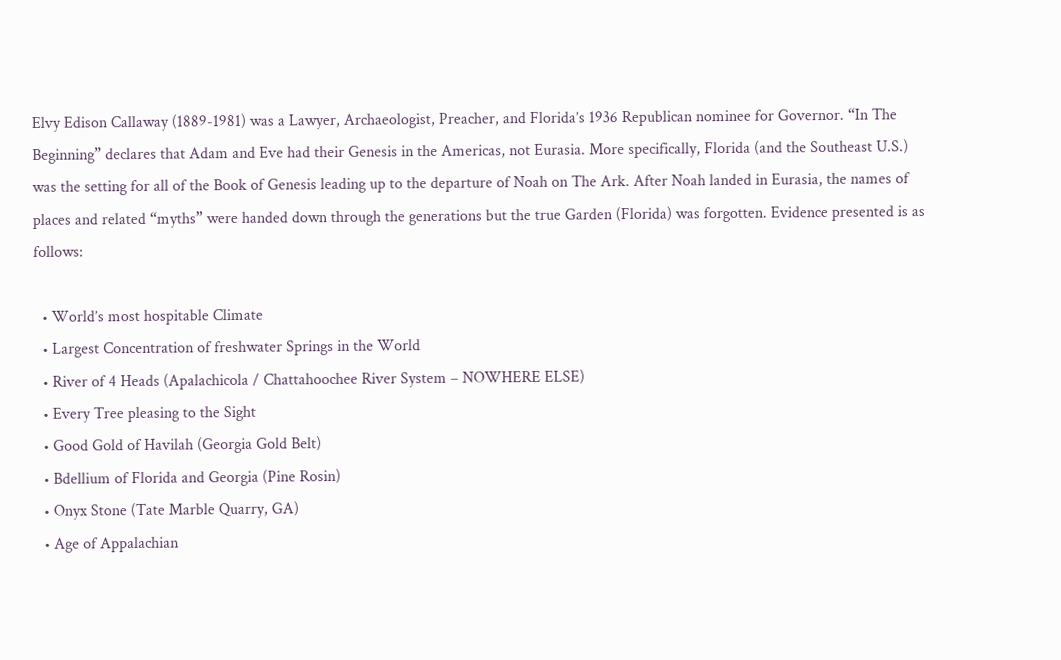Elvy Edison Callaway (1889-1981) was a Lawyer, Archaeologist, Preacher, and Florida’s 1936 Republican nominee for Governor. “In The Beginning” declares that Adam and Eve had their Genesis in the Americas, not Eurasia. More specifically, Florida (and the Southeast U.S.) was the setting for all of the Book of Genesis leading up to the departure of Noah on The Ark. After Noah landed in Eurasia, the names of places and related “myths” were handed down through the generations but the true Garden (Florida) was forgotten. Evidence presented is as follows:

  • World’s most hospitable Climate
  • Largest Concentration of freshwater Springs in the World
  • River of 4 Heads (Apalachicola / Chattahoochee River System – NOWHERE ELSE)
  • Every Tree pleasing to the Sight
  • Good Gold of Havilah (Georgia Gold Belt)
  • Bdellium of Florida and Georgia (Pine Rosin)
  • Onyx Stone (Tate Marble Quarry, GA)
  • Age of Appalachian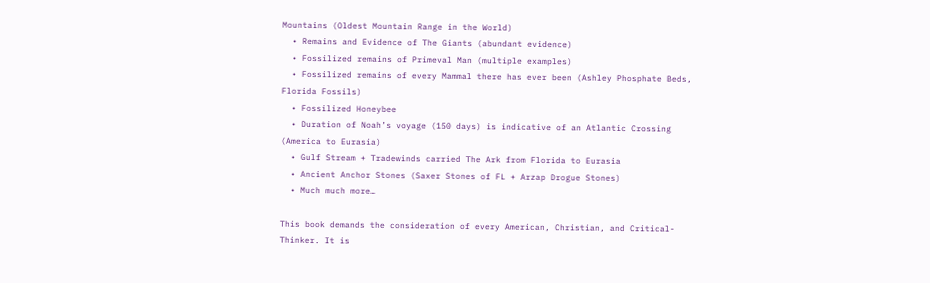Mountains (Oldest Mountain Range in the World)
  • Remains and Evidence of The Giants (abundant evidence)
  • Fossilized remains of Primeval Man (multiple examples)
  • Fossilized remains of every Mammal there has ever been (Ashley Phosphate Beds, Florida Fossils)
  • Fossilized Honeybee
  • Duration of Noah’s voyage (150 days) is indicative of an Atlantic Crossing (America to Eurasia)
  • Gulf Stream + Tradewinds carried The Ark from Florida to Eurasia
  • Ancient Anchor Stones (Saxer Stones of FL + Arzap Drogue Stones)
  • Much much more…

This book demands the consideration of every American, Christian, and Critical-Thinker. It is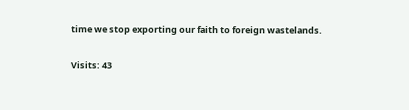time we stop exporting our faith to foreign wastelands.

Visits: 43